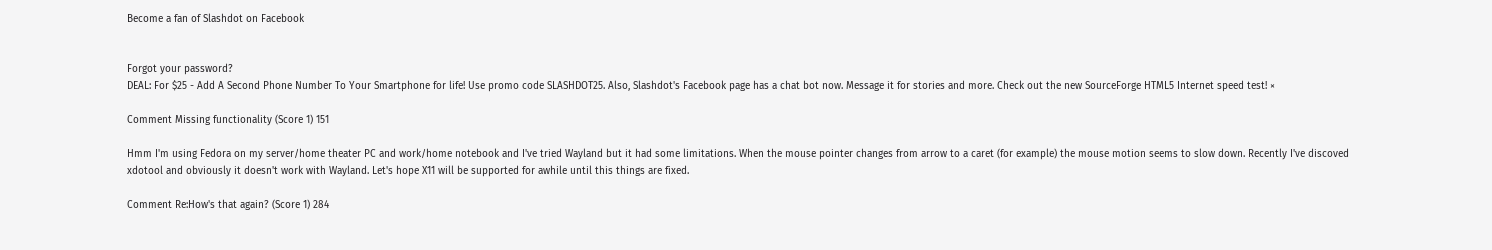Become a fan of Slashdot on Facebook


Forgot your password?
DEAL: For $25 - Add A Second Phone Number To Your Smartphone for life! Use promo code SLASHDOT25. Also, Slashdot's Facebook page has a chat bot now. Message it for stories and more. Check out the new SourceForge HTML5 Internet speed test! ×

Comment Missing functionality (Score 1) 151

Hmm I'm using Fedora on my server/home theater PC and work/home notebook and I've tried Wayland but it had some limitations. When the mouse pointer changes from arrow to a caret (for example) the mouse motion seems to slow down. Recently I've discoved xdotool and obviously it doesn't work with Wayland. Let's hope X11 will be supported for awhile until this things are fixed.

Comment Re:How's that again? (Score 1) 284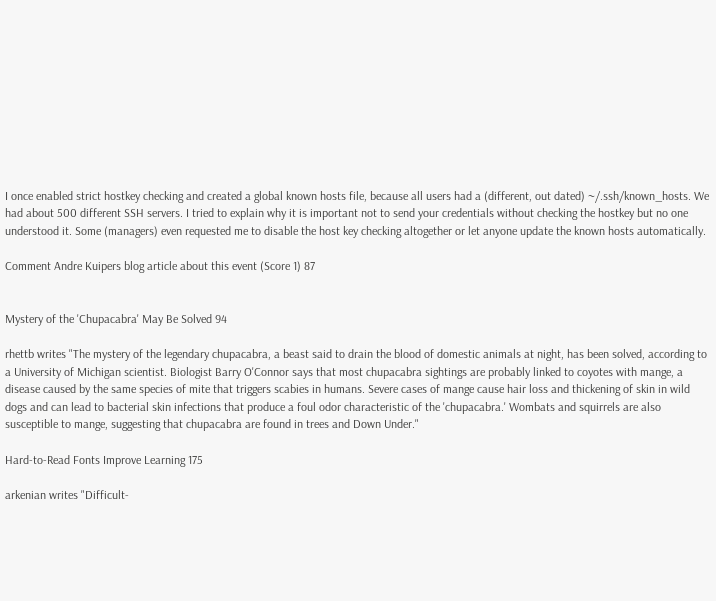I once enabled strict hostkey checking and created a global known hosts file, because all users had a (different, out dated) ~/.ssh/known_hosts. We had about 500 different SSH servers. I tried to explain why it is important not to send your credentials without checking the hostkey but no one understood it. Some (managers) even requested me to disable the host key checking altogether or let anyone update the known hosts automatically.

Comment Andre Kuipers blog article about this event (Score 1) 87


Mystery of the 'Chupacabra' May Be Solved 94

rhettb writes "The mystery of the legendary chupacabra, a beast said to drain the blood of domestic animals at night, has been solved, according to a University of Michigan scientist. Biologist Barry O'Connor says that most chupacabra sightings are probably linked to coyotes with mange, a disease caused by the same species of mite that triggers scabies in humans. Severe cases of mange cause hair loss and thickening of skin in wild dogs and can lead to bacterial skin infections that produce a foul odor characteristic of the 'chupacabra.' Wombats and squirrels are also susceptible to mange, suggesting that chupacabra are found in trees and Down Under."

Hard-to-Read Fonts Improve Learning 175

arkenian writes "Difficult-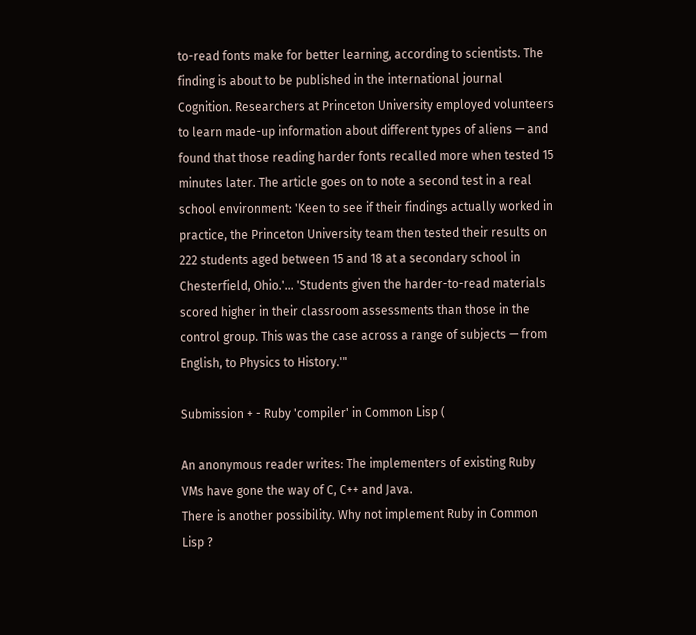to-read fonts make for better learning, according to scientists. The finding is about to be published in the international journal Cognition. Researchers at Princeton University employed volunteers to learn made-up information about different types of aliens — and found that those reading harder fonts recalled more when tested 15 minutes later. The article goes on to note a second test in a real school environment: 'Keen to see if their findings actually worked in practice, the Princeton University team then tested their results on 222 students aged between 15 and 18 at a secondary school in Chesterfield, Ohio.'... 'Students given the harder-to-read materials scored higher in their classroom assessments than those in the control group. This was the case across a range of subjects — from English, to Physics to History.'"

Submission + - Ruby 'compiler' in Common Lisp (

An anonymous reader writes: The implementers of existing Ruby VMs have gone the way of C, C++ and Java.
There is another possibility. Why not implement Ruby in Common Lisp ?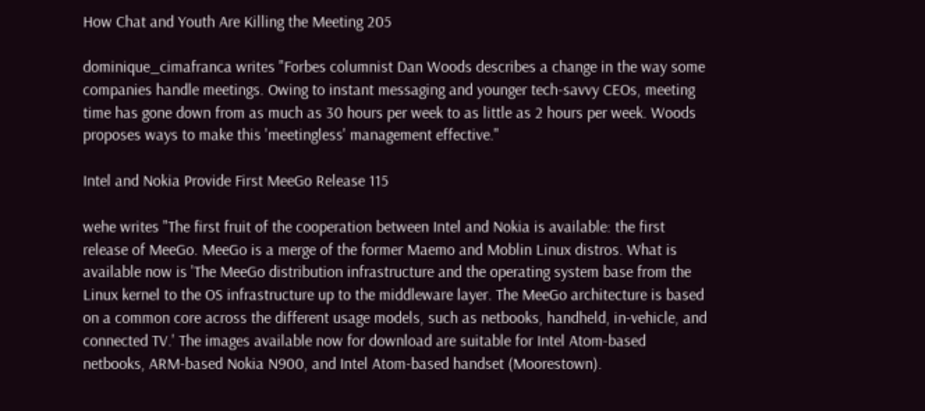How Chat and Youth Are Killing the Meeting 205

dominique_cimafranca writes "Forbes columnist Dan Woods describes a change in the way some companies handle meetings. Owing to instant messaging and younger tech-savvy CEOs, meeting time has gone down from as much as 30 hours per week to as little as 2 hours per week. Woods proposes ways to make this 'meetingless' management effective."

Intel and Nokia Provide First MeeGo Release 115

wehe writes "The first fruit of the cooperation between Intel and Nokia is available: the first release of MeeGo. MeeGo is a merge of the former Maemo and Moblin Linux distros. What is available now is 'The MeeGo distribution infrastructure and the operating system base from the Linux kernel to the OS infrastructure up to the middleware layer. The MeeGo architecture is based on a common core across the different usage models, such as netbooks, handheld, in-vehicle, and connected TV.' The images available now for download are suitable for Intel Atom-based netbooks, ARM-based Nokia N900, and Intel Atom-based handset (Moorestown).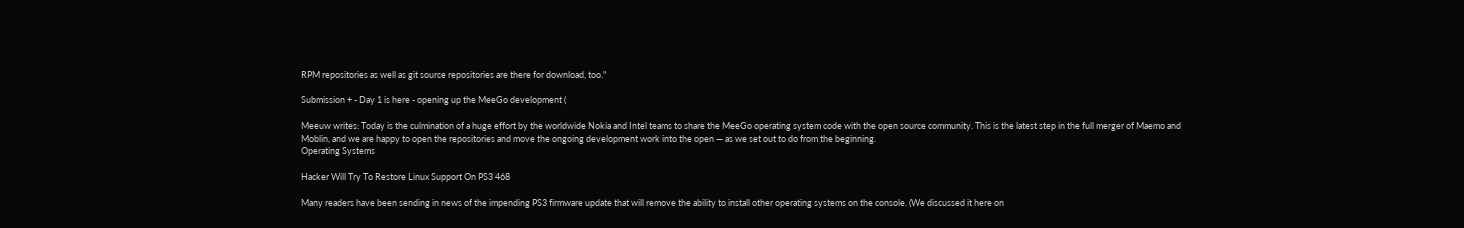RPM repositories as well as git source repositories are there for download, too."

Submission + - Day 1 is here - opening up the MeeGo development (

Meeuw writes: Today is the culmination of a huge effort by the worldwide Nokia and Intel teams to share the MeeGo operating system code with the open source community. This is the latest step in the full merger of Maemo and Moblin, and we are happy to open the repositories and move the ongoing development work into the open — as we set out to do from the beginning.
Operating Systems

Hacker Will Try To Restore Linux Support On PS3 468

Many readers have been sending in news of the impending PS3 firmware update that will remove the ability to install other operating systems on the console. (We discussed it here on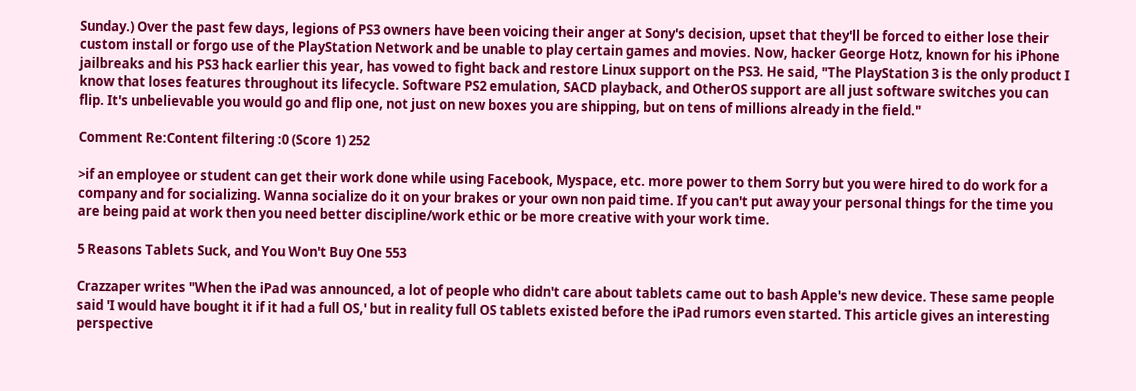Sunday.) Over the past few days, legions of PS3 owners have been voicing their anger at Sony's decision, upset that they'll be forced to either lose their custom install or forgo use of the PlayStation Network and be unable to play certain games and movies. Now, hacker George Hotz, known for his iPhone jailbreaks and his PS3 hack earlier this year, has vowed to fight back and restore Linux support on the PS3. He said, "The PlayStation 3 is the only product I know that loses features throughout its lifecycle. Software PS2 emulation, SACD playback, and OtherOS support are all just software switches you can flip. It's unbelievable you would go and flip one, not just on new boxes you are shipping, but on tens of millions already in the field."

Comment Re:Content filtering :0 (Score 1) 252

>if an employee or student can get their work done while using Facebook, Myspace, etc. more power to them Sorry but you were hired to do work for a company and for socializing. Wanna socialize do it on your brakes or your own non paid time. If you can't put away your personal things for the time you are being paid at work then you need better discipline/work ethic or be more creative with your work time.

5 Reasons Tablets Suck, and You Won't Buy One 553

Crazzaper writes "When the iPad was announced, a lot of people who didn't care about tablets came out to bash Apple's new device. These same people said 'I would have bought it if it had a full OS,' but in reality full OS tablets existed before the iPad rumors even started. This article gives an interesting perspective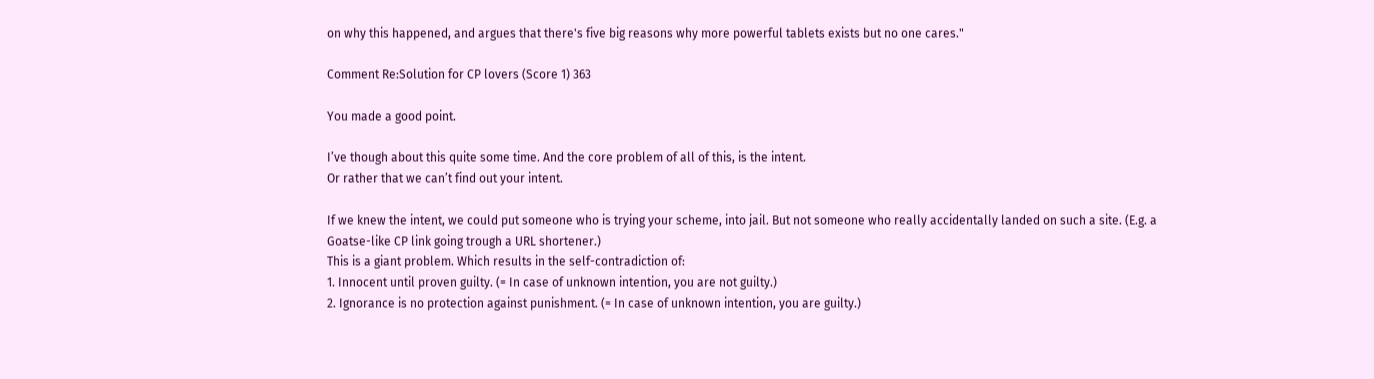on why this happened, and argues that there's five big reasons why more powerful tablets exists but no one cares."

Comment Re:Solution for CP lovers (Score 1) 363

You made a good point.

I’ve though about this quite some time. And the core problem of all of this, is the intent.
Or rather that we can’t find out your intent.

If we knew the intent, we could put someone who is trying your scheme, into jail. But not someone who really accidentally landed on such a site. (E.g. a Goatse-like CP link going trough a URL shortener.)
This is a giant problem. Which results in the self-contradiction of:
1. Innocent until proven guilty. (= In case of unknown intention, you are not guilty.)
2. Ignorance is no protection against punishment. (= In case of unknown intention, you are guilty.)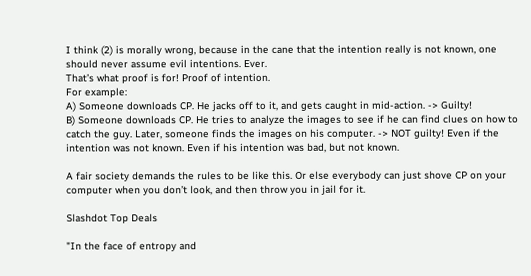I think (2) is morally wrong, because in the cane that the intention really is not known, one should never assume evil intentions. Ever.
That’s what proof is for! Proof of intention.
For example:
A) Someone downloads CP. He jacks off to it, and gets caught in mid-action. -> Guilty!
B) Someone downloads CP. He tries to analyze the images to see if he can find clues on how to catch the guy. Later, someone finds the images on his computer. -> NOT guilty! Even if the intention was not known. Even if his intention was bad, but not known.

A fair society demands the rules to be like this. Or else everybody can just shove CP on your computer when you don’t look, and then throw you in jail for it.

Slashdot Top Deals

"In the face of entropy and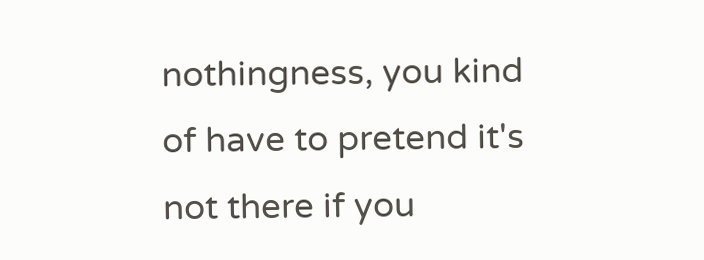nothingness, you kind of have to pretend it's not there if you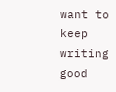want to keep writing good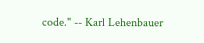code." -- Karl Lehenbauer